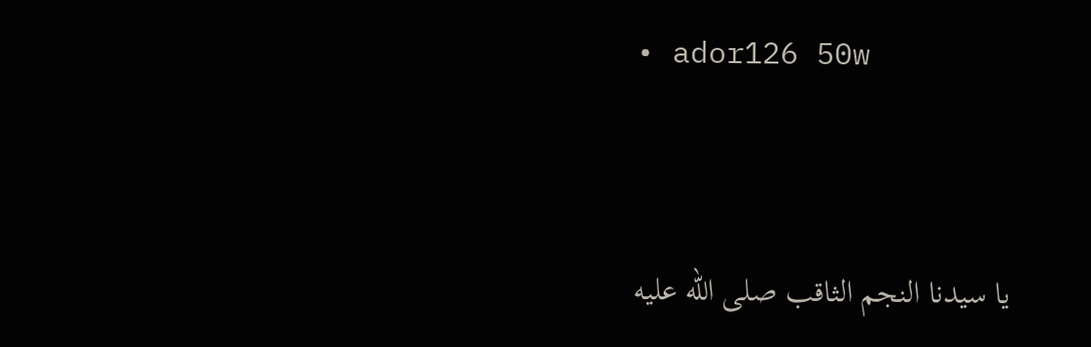• ador126 50w


    يا سيدنا النجم الثاقب صلى الله عليه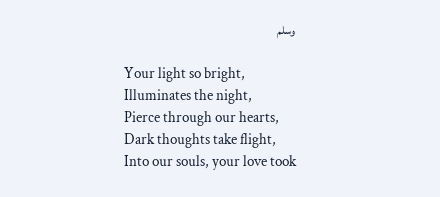وسلم

    Your light so bright,
    Illuminates the night,
    Pierce through our hearts,
    Dark thoughts take flight,
    Into our souls, your love took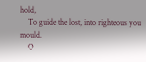hold,
    To guide the lost, into righteous you mould.
    O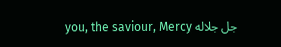you, the saviour, Mercy جل جلاله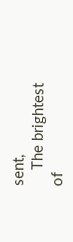sent,
    The brightest of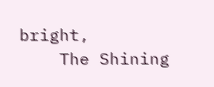bright,
    The Shining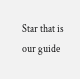Star that is our guide